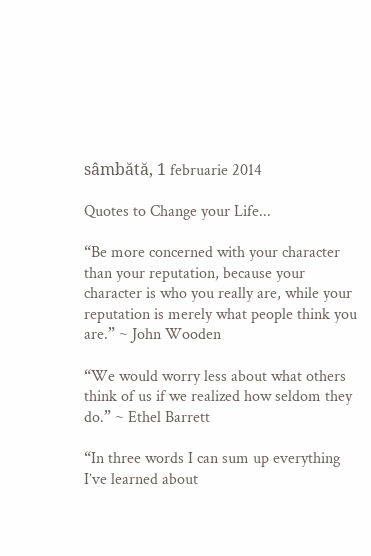sâmbătă, 1 februarie 2014

Quotes to Change your Life...

“Be more concerned with your character than your reputation, because your character is who you really are, while your reputation is merely what people think you are.” ~ John Wooden

“We would worry less about what others think of us if we realized how seldom they do.” ~ Ethel Barrett

“In three words I can sum up everything I’ve learned about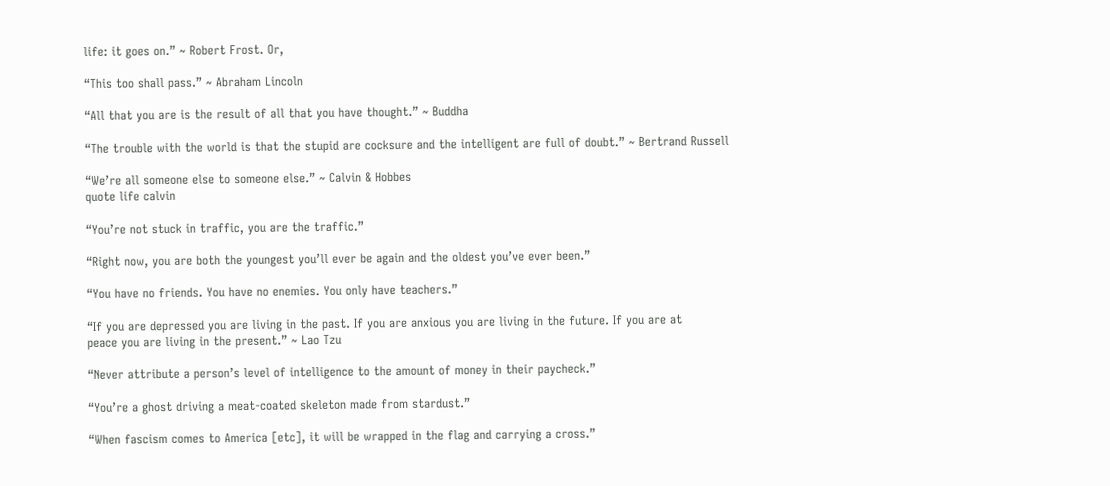life: it goes on.” ~ Robert Frost. Or,

“This too shall pass.” ~ Abraham Lincoln

“All that you are is the result of all that you have thought.” ~ Buddha

“The trouble with the world is that the stupid are cocksure and the intelligent are full of doubt.” ~ Bertrand Russell

“We’re all someone else to someone else.” ~ Calvin & Hobbes
quote life calvin

“You’re not stuck in traffic, you are the traffic.”

“Right now, you are both the youngest you’ll ever be again and the oldest you’ve ever been.”

“You have no friends. You have no enemies. You only have teachers.”

“If you are depressed you are living in the past. If you are anxious you are living in the future. If you are at
peace you are living in the present.” ~ Lao Tzu

“Never attribute a person’s level of intelligence to the amount of money in their paycheck.”

“You’re a ghost driving a meat-coated skeleton made from stardust.”

“When fascism comes to America [etc], it will be wrapped in the flag and carrying a cross.”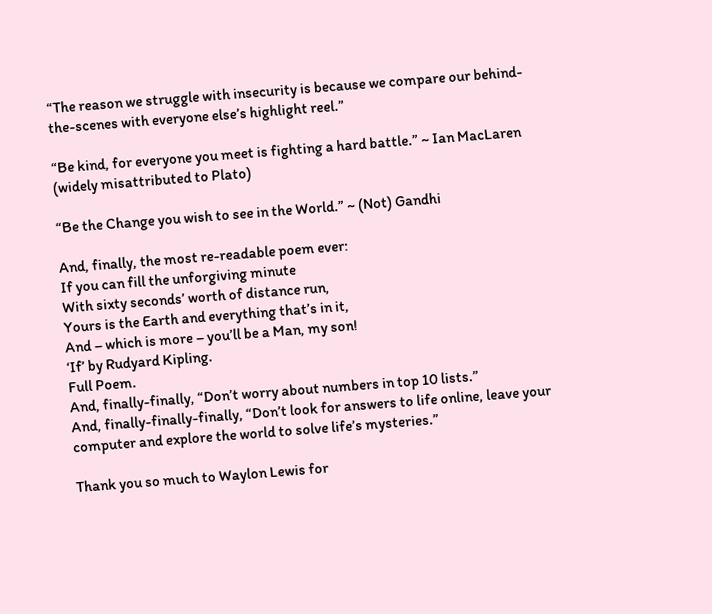“The reason we struggle with insecurity is because we compare our behind-the-scenes with everyone else’s highlight reel.”

“Be kind, for everyone you meet is fighting a hard battle.” ~ Ian MacLaren (widely misattributed to Plato)

“Be the Change you wish to see in the World.” ~ (Not) Gandhi

And, finally, the most re-readable poem ever:
If you can fill the unforgiving minute
With sixty seconds’ worth of distance run,
Yours is the Earth and everything that’s in it,
And – which is more – you’ll be a Man, my son!
‘If’ by Rudyard Kipling.
Full Poem.
And, finally-finally, “Don’t worry about numbers in top 10 lists.”
And, finally-finally-finally, “Don’t look for answers to life online, leave your computer and explore the world to solve life’s mysteries.”

Thank you so much to Waylon Lewis for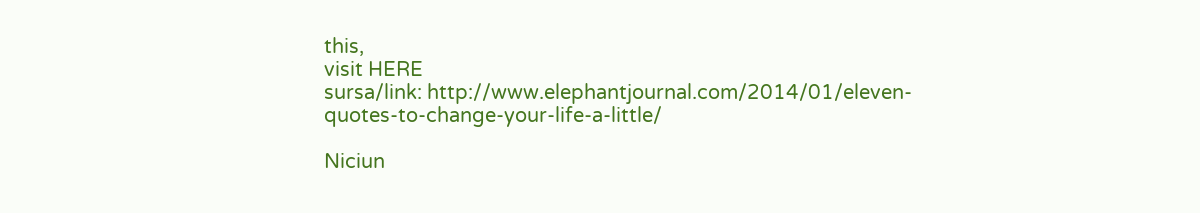this,
visit HERE
sursa/link: http://www.elephantjournal.com/2014/01/eleven-quotes-to-change-your-life-a-little/

Niciun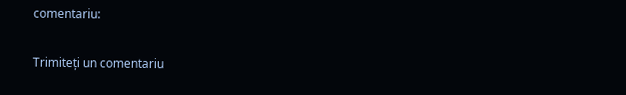comentariu:

Trimiteți un comentariu